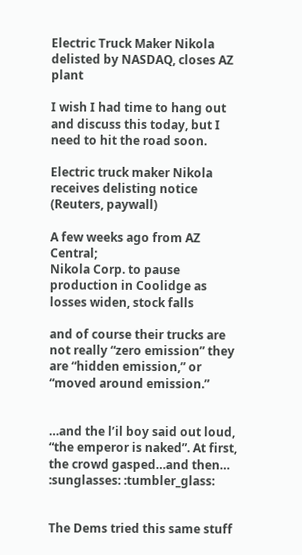Electric Truck Maker Nikola delisted by NASDAQ, closes AZ plant

I wish I had time to hang out and discuss this today, but I need to hit the road soon.

Electric truck maker Nikola receives delisting notice (Reuters, paywall)

A few weeks ago from AZ Central;
Nikola Corp. to pause production in Coolidge as losses widen, stock falls

and of course their trucks are not really “zero emission” they are “hidden emission,” or “moved around emission.”


…and the l’il boy said out loud, “the emperor is naked”. At first, the crowd gasped…and then… :sunglasses: :tumbler_glass:


The Dems tried this same stuff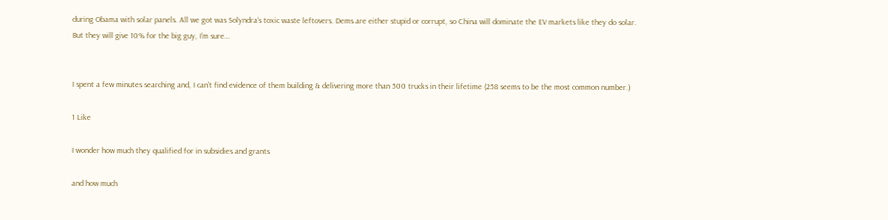during Obama with solar panels. All we got was Solyndra’s toxic waste leftovers. Dems are either stupid or corrupt, so China will dominate the EV markets like they do solar. But they will give 10% for the big guy, I’m sure…


I spent a few minutes searching and, I can’t find evidence of them building & delivering more than 500 trucks in their lifetime (258 seems to be the most common number.)

1 Like

I wonder how much they qualified for in subsidies and grants

and how much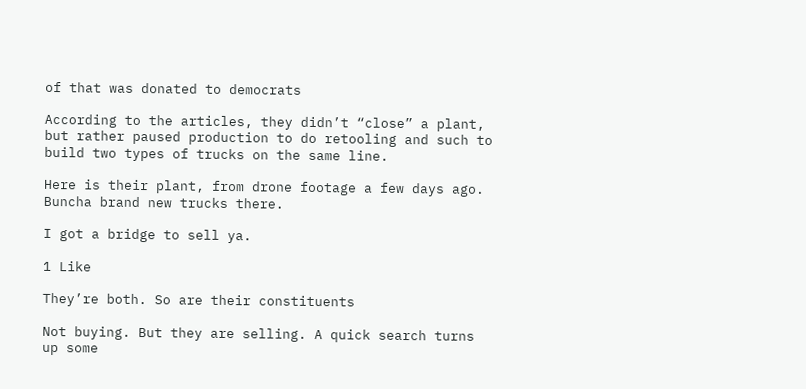of that was donated to democrats

According to the articles, they didn’t “close” a plant, but rather paused production to do retooling and such to build two types of trucks on the same line.

Here is their plant, from drone footage a few days ago. Buncha brand new trucks there.

I got a bridge to sell ya.

1 Like

They’re both. So are their constituents

Not buying. But they are selling. A quick search turns up some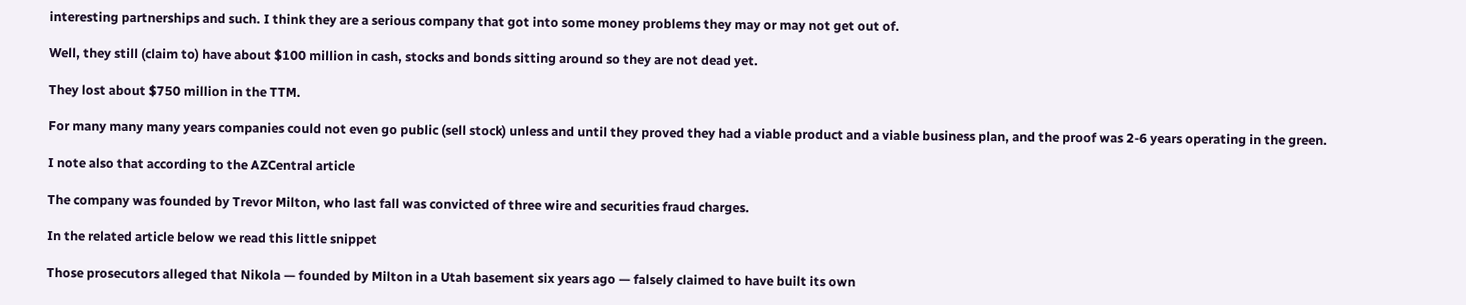interesting partnerships and such. I think they are a serious company that got into some money problems they may or may not get out of.

Well, they still (claim to) have about $100 million in cash, stocks and bonds sitting around so they are not dead yet.

They lost about $750 million in the TTM.

For many many many years companies could not even go public (sell stock) unless and until they proved they had a viable product and a viable business plan, and the proof was 2-6 years operating in the green.

I note also that according to the AZCentral article

The company was founded by Trevor Milton, who last fall was convicted of three wire and securities fraud charges.

In the related article below we read this little snippet

Those prosecutors alleged that Nikola — founded by Milton in a Utah basement six years ago — falsely claimed to have built its own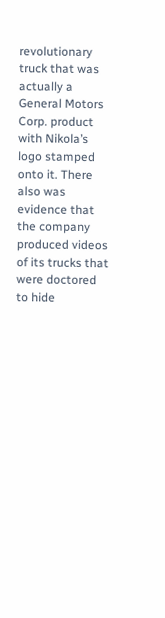revolutionary truck that was actually a General Motors Corp. product with Nikola’s logo stamped onto it. There also was evidence that the company produced videos of its trucks that were doctored to hide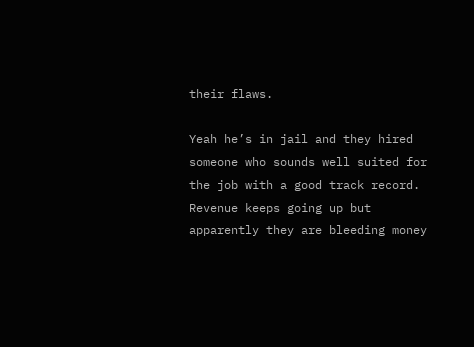their flaws.

Yeah he’s in jail and they hired someone who sounds well suited for the job with a good track record. Revenue keeps going up but apparently they are bleeding money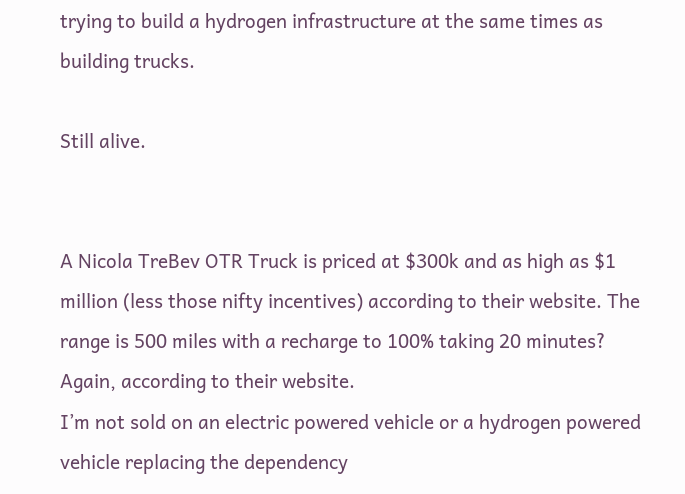trying to build a hydrogen infrastructure at the same times as building trucks.

Still alive.


A Nicola TreBev OTR Truck is priced at $300k and as high as $1 million (less those nifty incentives) according to their website. The range is 500 miles with a recharge to 100% taking 20 minutes? Again, according to their website.
I’m not sold on an electric powered vehicle or a hydrogen powered vehicle replacing the dependency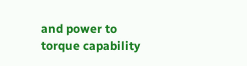and power to torque capability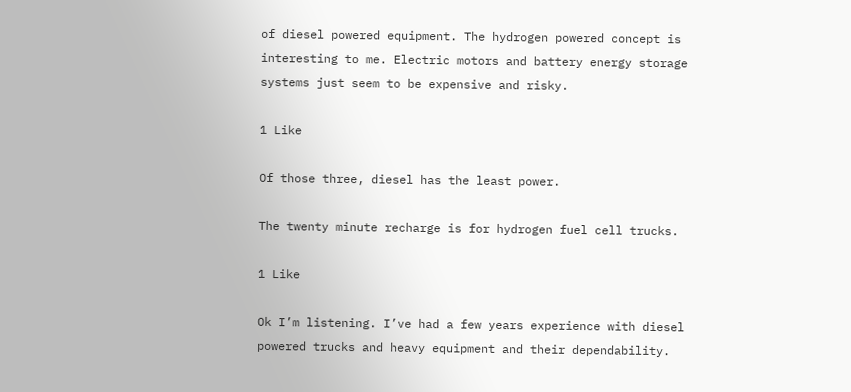of diesel powered equipment. The hydrogen powered concept is interesting to me. Electric motors and battery energy storage systems just seem to be expensive and risky.

1 Like

Of those three, diesel has the least power.

The twenty minute recharge is for hydrogen fuel cell trucks.

1 Like

Ok I’m listening. I’ve had a few years experience with diesel powered trucks and heavy equipment and their dependability.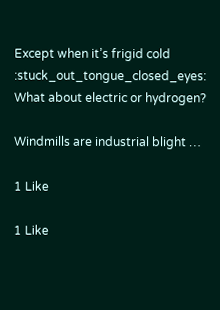Except when it’s frigid cold :stuck_out_tongue_closed_eyes:
What about electric or hydrogen?

Windmills are industrial blight …

1 Like

1 Like